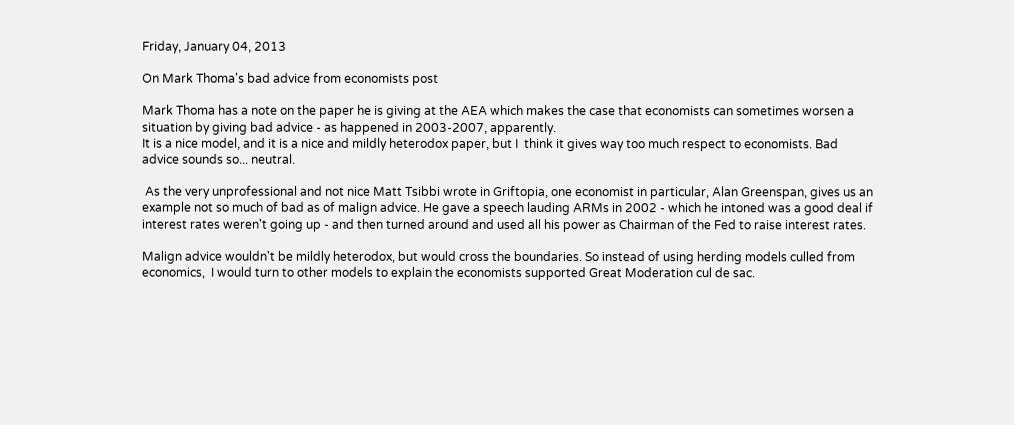Friday, January 04, 2013

On Mark Thoma's bad advice from economists post

Mark Thoma has a note on the paper he is giving at the AEA which makes the case that economists can sometimes worsen a situation by giving bad advice - as happened in 2003-2007, apparently.
It is a nice model, and it is a nice and mildly heterodox paper, but I  think it gives way too much respect to economists. Bad advice sounds so... neutral.

 As the very unprofessional and not nice Matt Tsibbi wrote in Griftopia, one economist in particular, Alan Greenspan, gives us an example not so much of bad as of malign advice. He gave a speech lauding ARMs in 2002 - which he intoned was a good deal if interest rates weren't going up - and then turned around and used all his power as Chairman of the Fed to raise interest rates.

Malign advice wouldn't be mildly heterodox, but would cross the boundaries. So instead of using herding models culled from economics,  I would turn to other models to explain the economists supported Great Moderation cul de sac.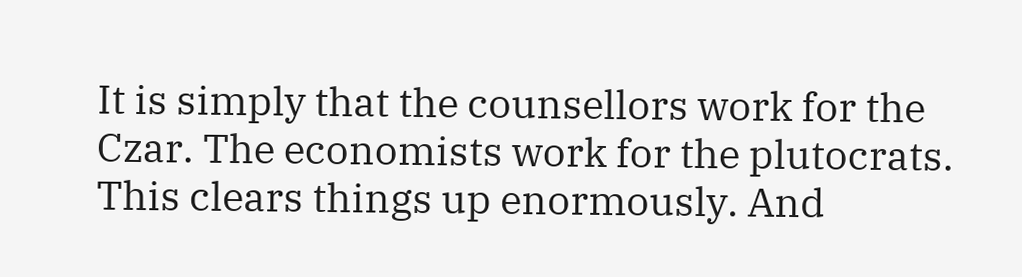It is simply that the counsellors work for the Czar. The economists work for the plutocrats. This clears things up enormously. And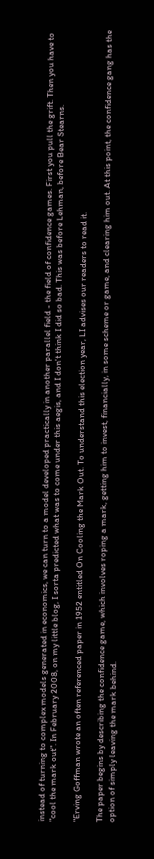instead of turning to complex models generated in economics, we can turn to a model developed practically in another parallel field - the field of confidence games. First you pull the grift. Then you have to "cool the mark out". In February 2008, on my little blog, I sorta predicted what was to come under this aegis, and I don't think I did so bad. This was before Lehman, before Bear Stearns.

"Erving Goffman wrote an often referenced paper in 1952 entitled On Cooling the Mark Out. To understand this election year, LI advises our readers to read it.

The paper begins by describing the confidence game, which involves roping a mark, getting him to invest, financially, in some scheme or game, and clearing him out. At this point, the confidence gang has the option of simply leaving the mark behind.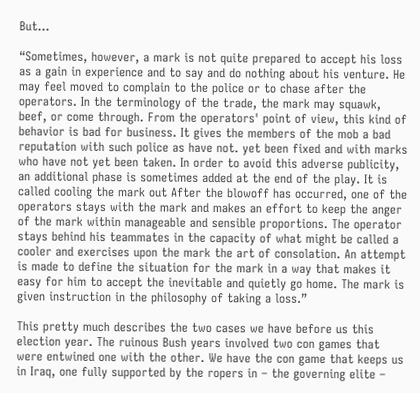But…

“Sometimes, however, a mark is not quite prepared to accept his loss as a gain in experience and to say and do nothing about his venture. He may feel moved to complain to the police or to chase after the operators. In the terminology of the trade, the mark may squawk, beef, or come through. From the operators' point of view, this kind of behavior is bad for business. It gives the members of the mob a bad reputation with such police as have not. yet been fixed and with marks who have not yet been taken. In order to avoid this adverse publicity, an additional phase is sometimes added at the end of the play. It is called cooling the mark out After the blowoff has occurred, one of the operators stays with the mark and makes an effort to keep the anger of the mark within manageable and sensible proportions. The operator stays behind his teammates in the capacity of what might be called a cooler and exercises upon the mark the art of consolation. An attempt is made to define the situation for the mark in a way that makes it easy for him to accept the inevitable and quietly go home. The mark is given instruction in the philosophy of taking a loss.”

This pretty much describes the two cases we have before us this election year. The ruinous Bush years involved two con games that were entwined one with the other. We have the con game that keeps us in Iraq, one fully supported by the ropers in – the governing elite –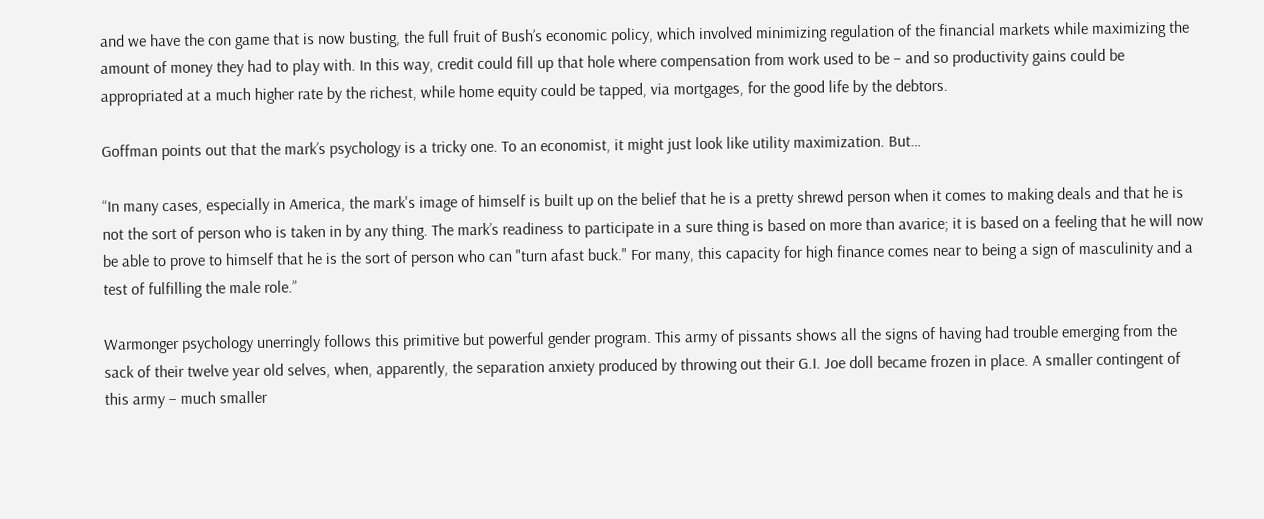and we have the con game that is now busting, the full fruit of Bush’s economic policy, which involved minimizing regulation of the financial markets while maximizing the amount of money they had to play with. In this way, credit could fill up that hole where compensation from work used to be – and so productivity gains could be appropriated at a much higher rate by the richest, while home equity could be tapped, via mortgages, for the good life by the debtors.

Goffman points out that the mark’s psychology is a tricky one. To an economist, it might just look like utility maximization. But…

“In many cases, especially in America, the mark's image of himself is built up on the belief that he is a pretty shrewd person when it comes to making deals and that he is not the sort of person who is taken in by any thing. The mark’s readiness to participate in a sure thing is based on more than avarice; it is based on a feeling that he will now be able to prove to himself that he is the sort of person who can "turn afast buck." For many, this capacity for high finance comes near to being a sign of masculinity and a test of fulfilling the male role.”

Warmonger psychology unerringly follows this primitive but powerful gender program. This army of pissants shows all the signs of having had trouble emerging from the sack of their twelve year old selves, when, apparently, the separation anxiety produced by throwing out their G.I. Joe doll became frozen in place. A smaller contingent of this army – much smaller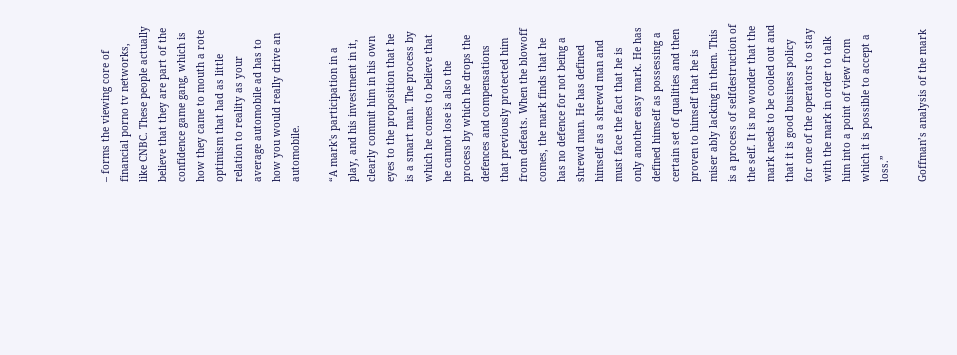– forms the viewing core of financial porno tv networks, like CNBC. These people actually believe that they are part of the confidence game gang, which is how they came to mouth a rote optimism that had as little relation to reality as your average automobile ad has to how you would really drive an automobile.

“A mark's participation in a play, and his investment in it, clearly commit him in his own eyes to the proposition that he is a smart man. The process by which he comes to believe that he cannot lose is also the process by which he drops the defences and compensations that previously protected him from defeats. When the blowoff comes, the mark finds that he has no defence for not being a shrewd man. He has defined himself as a shrewd man and must face the fact that he is only another easy mark. He has defined himself as possessing a certain set of qualities and then proven to himself that he is miser ably lacking in them. This is a process of selfdestruction of the self. It is no wonder that the mark needs to be cooled out and that it is good business policy for one of the operators to stay with the mark in order to talk him into a point of view from which it is possible to accept a loss.”

Goffman’s analysis of the mark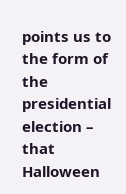points us to the form of the presidential election – that Halloween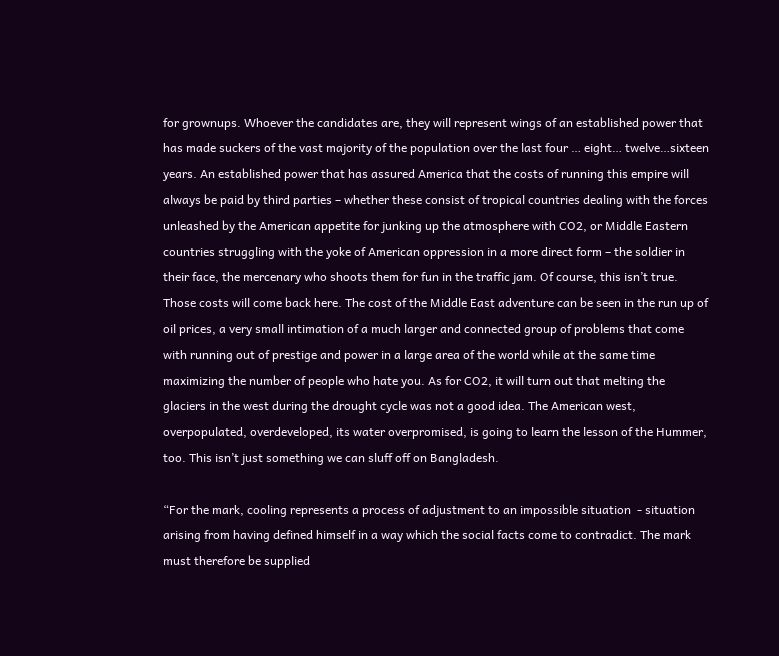for grownups. Whoever the candidates are, they will represent wings of an established power that has made suckers of the vast majority of the population over the last four … eight… twelve…sixteen years. An established power that has assured America that the costs of running this empire will always be paid by third parties – whether these consist of tropical countries dealing with the forces unleashed by the American appetite for junking up the atmosphere with CO2, or Middle Eastern countries struggling with the yoke of American oppression in a more direct form – the soldier in their face, the mercenary who shoots them for fun in the traffic jam. Of course, this isn’t true. Those costs will come back here. The cost of the Middle East adventure can be seen in the run up of oil prices, a very small intimation of a much larger and connected group of problems that come with running out of prestige and power in a large area of the world while at the same time maximizing the number of people who hate you. As for CO2, it will turn out that melting the glaciers in the west during the drought cycle was not a good idea. The American west, overpopulated, overdeveloped, its water overpromised, is going to learn the lesson of the Hummer, too. This isn’t just something we can sluff off on Bangladesh.

“For the mark, cooling represents a process of adjustment to an impossible situation  - situation arising from having defined himself in a way which the social facts come to contradict. The mark must therefore be supplied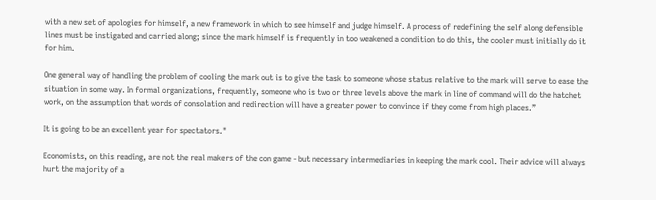with a new set of apologies for himself, a new framework in which to see himself and judge himself. A process of redefining the self along defensible lines must be instigated and carried along; since the mark himself is frequently in too weakened a condition to do this, the cooler must initially do it for him.

One general way of handling the problem of cooling the mark out is to give the task to someone whose status relative to the mark will serve to ease the situation in some way. In formal organizations, frequently, someone who is two or three levels above the mark in line of command will do the hatchet work, on the assumption that words of consolation and redirection will have a greater power to convince if they come from high places.”

It is going to be an excellent year for spectators."

Economists, on this reading, are not the real makers of the con game - but necessary intermediaries in keeping the mark cool. Their advice will always hurt the majority of a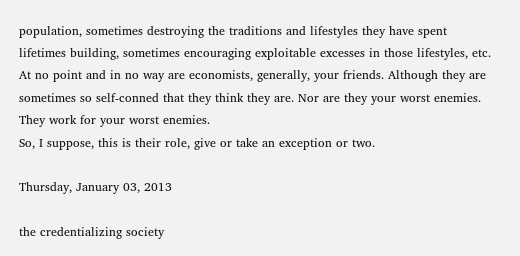population, sometimes destroying the traditions and lifestyles they have spent lifetimes building, sometimes encouraging exploitable excesses in those lifestyles, etc. At no point and in no way are economists, generally, your friends. Although they are sometimes so self-conned that they think they are. Nor are they your worst enemies. They work for your worst enemies.
So, I suppose, this is their role, give or take an exception or two.

Thursday, January 03, 2013

the credentializing society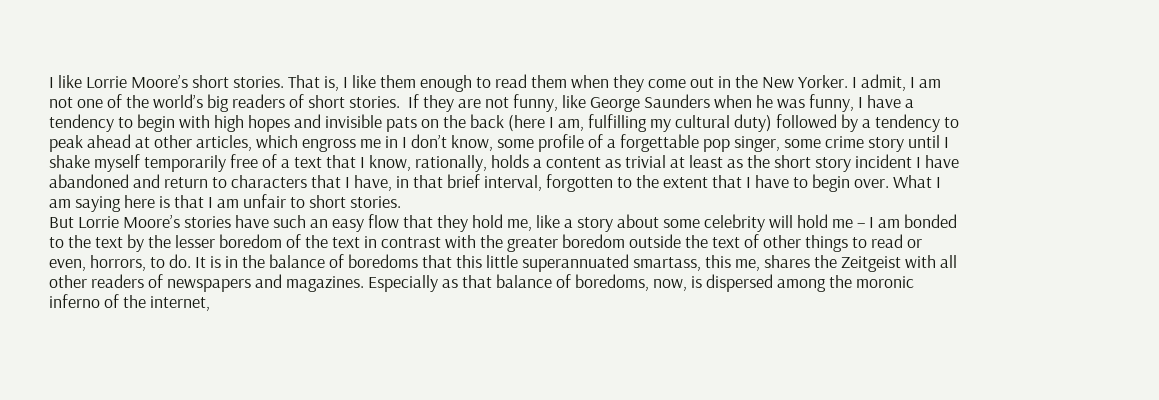I like Lorrie Moore’s short stories. That is, I like them enough to read them when they come out in the New Yorker. I admit, I am not one of the world’s big readers of short stories.  If they are not funny, like George Saunders when he was funny, I have a tendency to begin with high hopes and invisible pats on the back (here I am, fulfilling my cultural duty) followed by a tendency to peak ahead at other articles, which engross me in I don’t know, some profile of a forgettable pop singer, some crime story until I shake myself temporarily free of a text that I know, rationally, holds a content as trivial at least as the short story incident I have abandoned and return to characters that I have, in that brief interval, forgotten to the extent that I have to begin over. What I am saying here is that I am unfair to short stories.
But Lorrie Moore’s stories have such an easy flow that they hold me, like a story about some celebrity will hold me – I am bonded to the text by the lesser boredom of the text in contrast with the greater boredom outside the text of other things to read or even, horrors, to do. It is in the balance of boredoms that this little superannuated smartass, this me, shares the Zeitgeist with all other readers of newspapers and magazines. Especially as that balance of boredoms, now, is dispersed among the moronic inferno of the internet,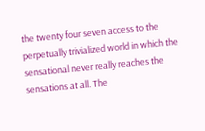the twenty four seven access to the perpetually trivialized world in which the sensational never really reaches the sensations at all. The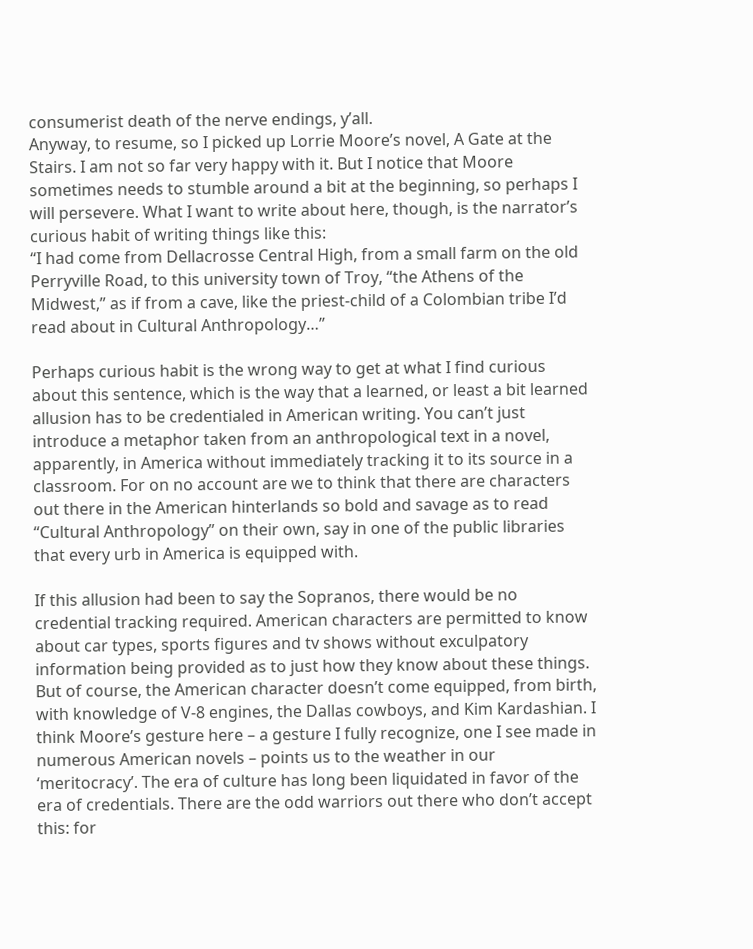consumerist death of the nerve endings, y’all.
Anyway, to resume, so I picked up Lorrie Moore’s novel, A Gate at the Stairs. I am not so far very happy with it. But I notice that Moore sometimes needs to stumble around a bit at the beginning, so perhaps I will persevere. What I want to write about here, though, is the narrator’s curious habit of writing things like this:
“I had come from Dellacrosse Central High, from a small farm on the old Perryville Road, to this university town of Troy, “the Athens of the Midwest,” as if from a cave, like the priest-child of a Colombian tribe I’d read about in Cultural Anthropology…”

Perhaps curious habit is the wrong way to get at what I find curious about this sentence, which is the way that a learned, or least a bit learned allusion has to be credentialed in American writing. You can’t just introduce a metaphor taken from an anthropological text in a novel, apparently, in America without immediately tracking it to its source in a classroom. For on no account are we to think that there are characters out there in the American hinterlands so bold and savage as to read “Cultural Anthropology” on their own, say in one of the public libraries that every urb in America is equipped with.

If this allusion had been to say the Sopranos, there would be no credential tracking required. American characters are permitted to know about car types, sports figures and tv shows without exculpatory information being provided as to just how they know about these things. But of course, the American character doesn’t come equipped, from birth, with knowledge of V-8 engines, the Dallas cowboys, and Kim Kardashian. I think Moore’s gesture here – a gesture I fully recognize, one I see made in numerous American novels – points us to the weather in our ‘meritocracy’. The era of culture has long been liquidated in favor of the era of credentials. There are the odd warriors out there who don’t accept this: for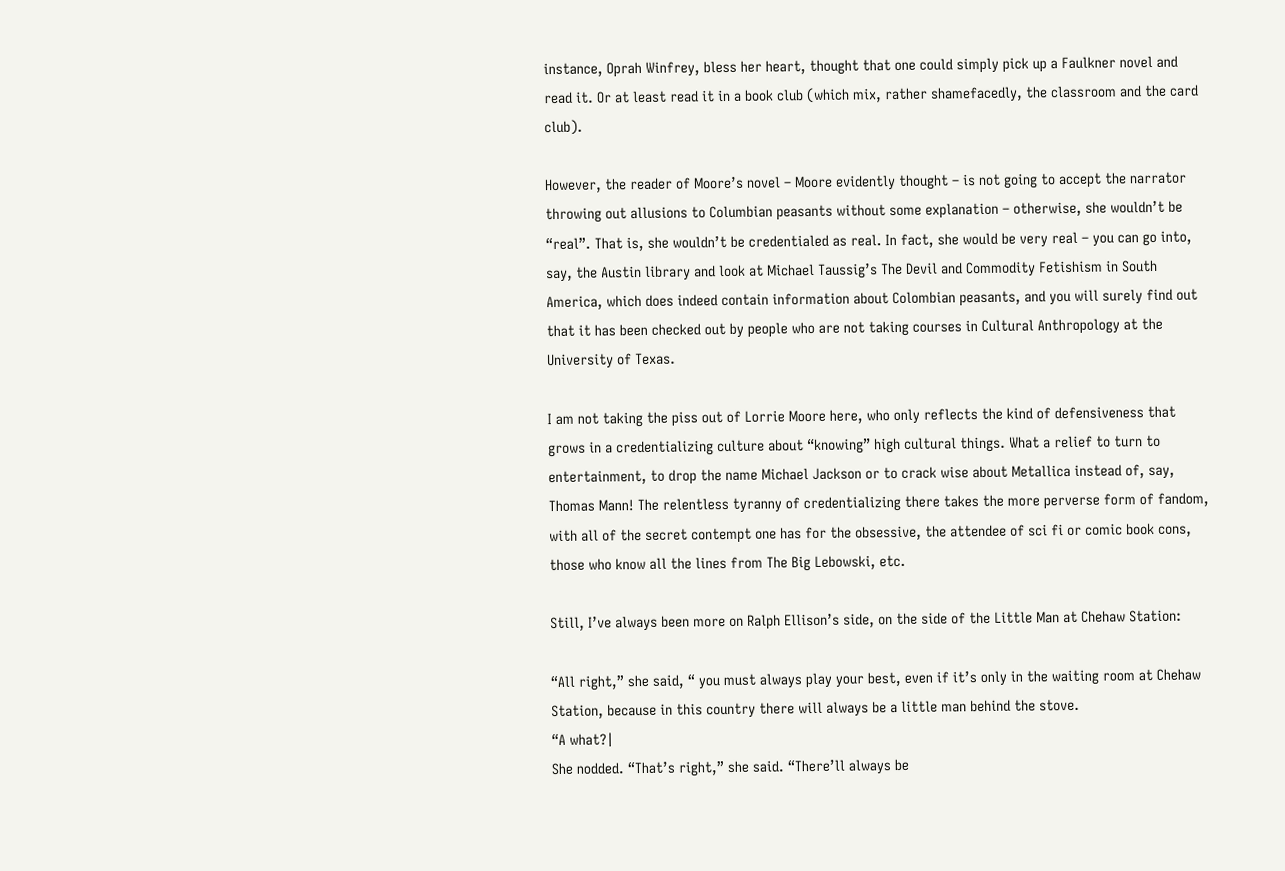instance, Oprah Winfrey, bless her heart, thought that one could simply pick up a Faulkner novel and read it. Or at least read it in a book club (which mix, rather shamefacedly, the classroom and the card club).

However, the reader of Moore’s novel – Moore evidently thought – is not going to accept the narrator throwing out allusions to Columbian peasants without some explanation – otherwise, she wouldn’t be “real”. That is, she wouldn’t be credentialed as real. In fact, she would be very real – you can go into, say, the Austin library and look at Michael Taussig’s The Devil and Commodity Fetishism in South America, which does indeed contain information about Colombian peasants, and you will surely find out that it has been checked out by people who are not taking courses in Cultural Anthropology at the University of Texas.

I am not taking the piss out of Lorrie Moore here, who only reflects the kind of defensiveness that grows in a credentializing culture about “knowing” high cultural things. What a relief to turn to entertainment, to drop the name Michael Jackson or to crack wise about Metallica instead of, say, Thomas Mann! The relentless tyranny of credentializing there takes the more perverse form of fandom, with all of the secret contempt one has for the obsessive, the attendee of sci fi or comic book cons, those who know all the lines from The Big Lebowski, etc.

Still, I’ve always been more on Ralph Ellison’s side, on the side of the Little Man at Chehaw Station:

“All right,” she said, “ you must always play your best, even if it’s only in the waiting room at Chehaw Station, because in this country there will always be a little man behind the stove.
“A what?|
She nodded. “That’s right,” she said. “There’ll always be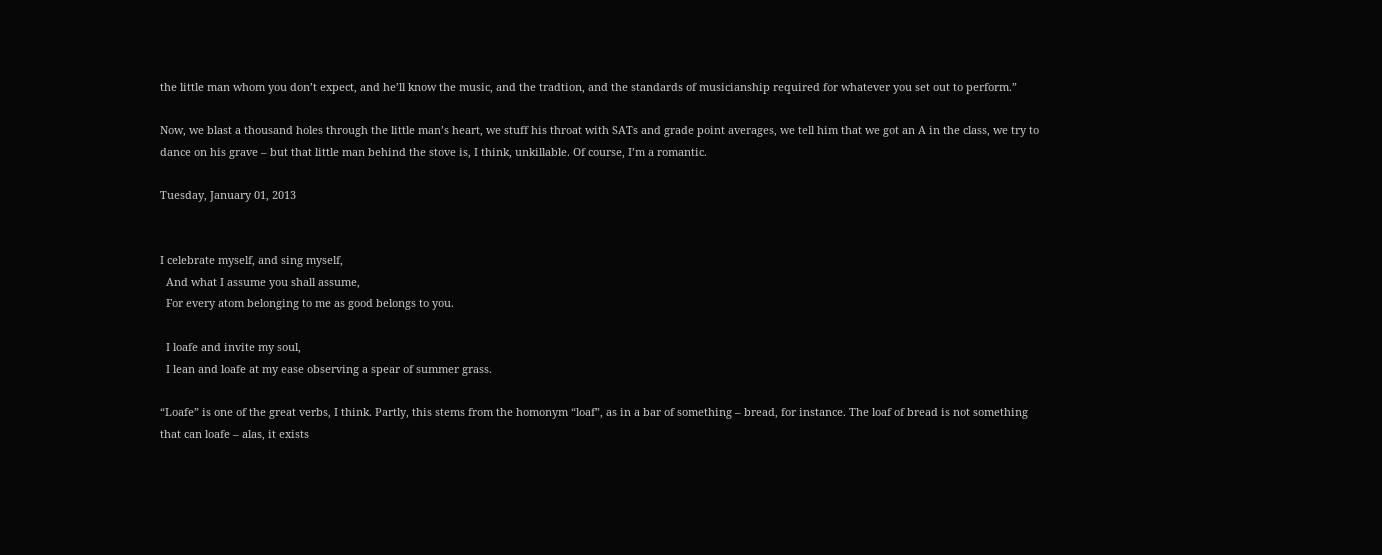the little man whom you don’t expect, and he’ll know the music, and the tradtion, and the standards of musicianship required for whatever you set out to perform.”

Now, we blast a thousand holes through the little man’s heart, we stuff his throat with SATs and grade point averages, we tell him that we got an A in the class, we try to dance on his grave – but that little man behind the stove is, I think, unkillable. Of course, I’m a romantic.

Tuesday, January 01, 2013


I celebrate myself, and sing myself,
  And what I assume you shall assume,
  For every atom belonging to me as good belongs to you.

  I loafe and invite my soul,
  I lean and loafe at my ease observing a spear of summer grass.

“Loafe” is one of the great verbs, I think. Partly, this stems from the homonym “loaf”, as in a bar of something – bread, for instance. The loaf of bread is not something that can loafe – alas, it exists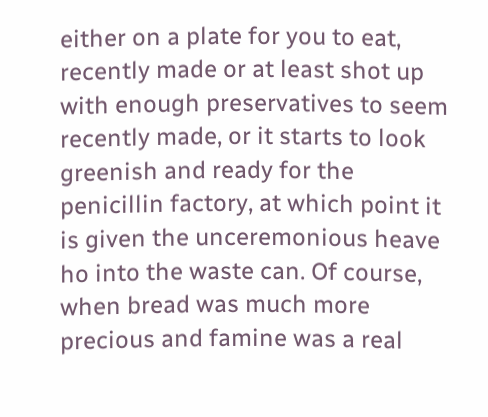either on a plate for you to eat, recently made or at least shot up with enough preservatives to seem recently made, or it starts to look greenish and ready for the penicillin factory, at which point it is given the unceremonious heave ho into the waste can. Of course, when bread was much more precious and famine was a real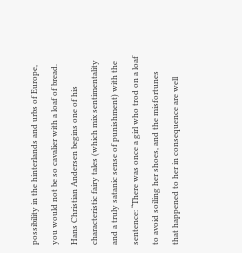possibility in the hinterlands and urbs of Europe, you would not be so cavalier with a loaf of bread.  Hans Christian Andersen begins one of his characteristic fairy tales (which mix sentimentality and a truly satanic sense of punishment) with the sentence: “There was once a girl who trod on a loaf to avoid soiling her shoes, and the misfortunes that happened to her in consequence are well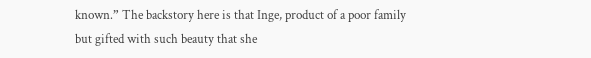known.” The backstory here is that Inge, product of a poor family but gifted with such beauty that she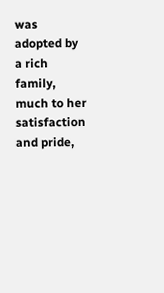was adopted by a rich family, much to her satisfaction and pride,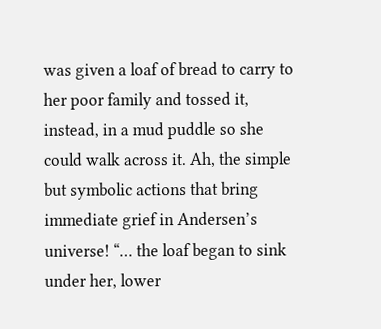was given a loaf of bread to carry to her poor family and tossed it, instead, in a mud puddle so she could walk across it. Ah, the simple but symbolic actions that bring immediate grief in Andersen’s universe! “… the loaf began to sink under her, lower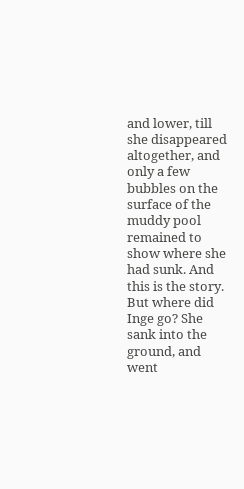and lower, till she disappeared altogether, and only a few bubbles on the surface of the muddy pool remained to show where she had sunk. And this is the story.
But where did Inge go? She sank into the ground, and went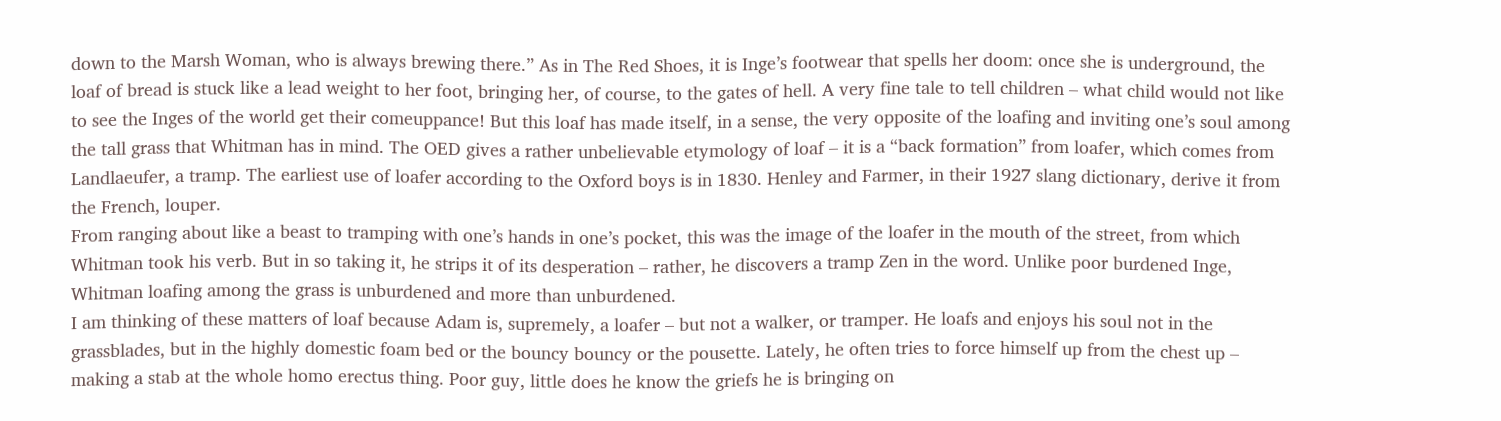down to the Marsh Woman, who is always brewing there.” As in The Red Shoes, it is Inge’s footwear that spells her doom: once she is underground, the loaf of bread is stuck like a lead weight to her foot, bringing her, of course, to the gates of hell. A very fine tale to tell children – what child would not like to see the Inges of the world get their comeuppance! But this loaf has made itself, in a sense, the very opposite of the loafing and inviting one’s soul among the tall grass that Whitman has in mind. The OED gives a rather unbelievable etymology of loaf – it is a “back formation” from loafer, which comes from Landlaeufer, a tramp. The earliest use of loafer according to the Oxford boys is in 1830. Henley and Farmer, in their 1927 slang dictionary, derive it from the French, louper.
From ranging about like a beast to tramping with one’s hands in one’s pocket, this was the image of the loafer in the mouth of the street, from which Whitman took his verb. But in so taking it, he strips it of its desperation – rather, he discovers a tramp Zen in the word. Unlike poor burdened Inge, Whitman loafing among the grass is unburdened and more than unburdened.
I am thinking of these matters of loaf because Adam is, supremely, a loafer – but not a walker, or tramper. He loafs and enjoys his soul not in the grassblades, but in the highly domestic foam bed or the bouncy bouncy or the pousette. Lately, he often tries to force himself up from the chest up – making a stab at the whole homo erectus thing. Poor guy, little does he know the griefs he is bringing on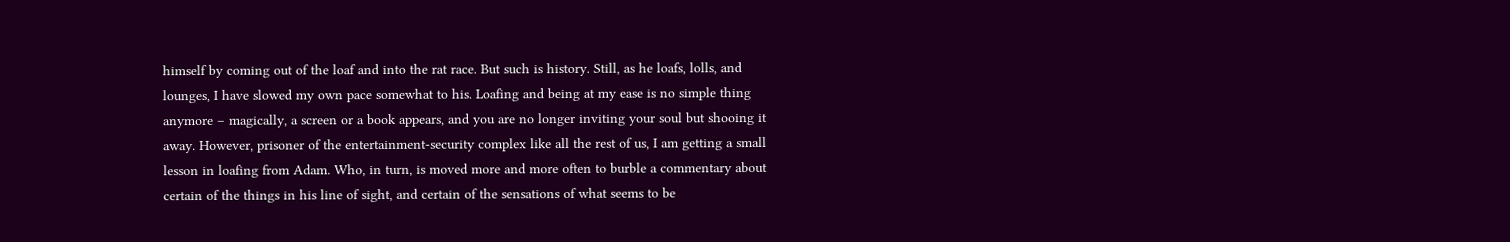himself by coming out of the loaf and into the rat race. But such is history. Still, as he loafs, lolls, and lounges, I have slowed my own pace somewhat to his. Loafing and being at my ease is no simple thing anymore – magically, a screen or a book appears, and you are no longer inviting your soul but shooing it away. However, prisoner of the entertainment-security complex like all the rest of us, I am getting a small lesson in loafing from Adam. Who, in turn, is moved more and more often to burble a commentary about certain of the things in his line of sight, and certain of the sensations of what seems to be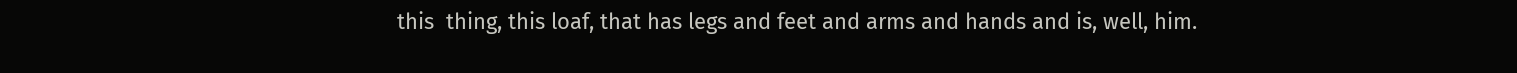this  thing, this loaf, that has legs and feet and arms and hands and is, well, him.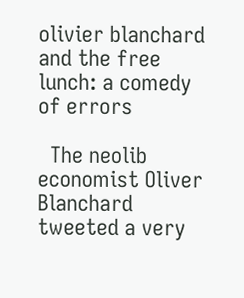olivier blanchard and the free lunch: a comedy of errors

  The neolib economist Oliver Blanchard tweeted a very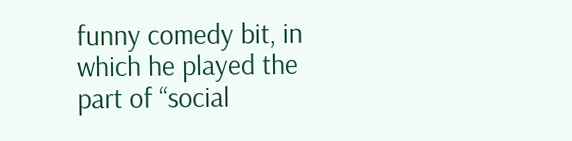funny comedy bit, in which he played the part of “social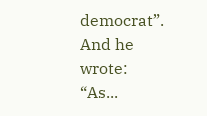democrat”. And he wrote: “As...